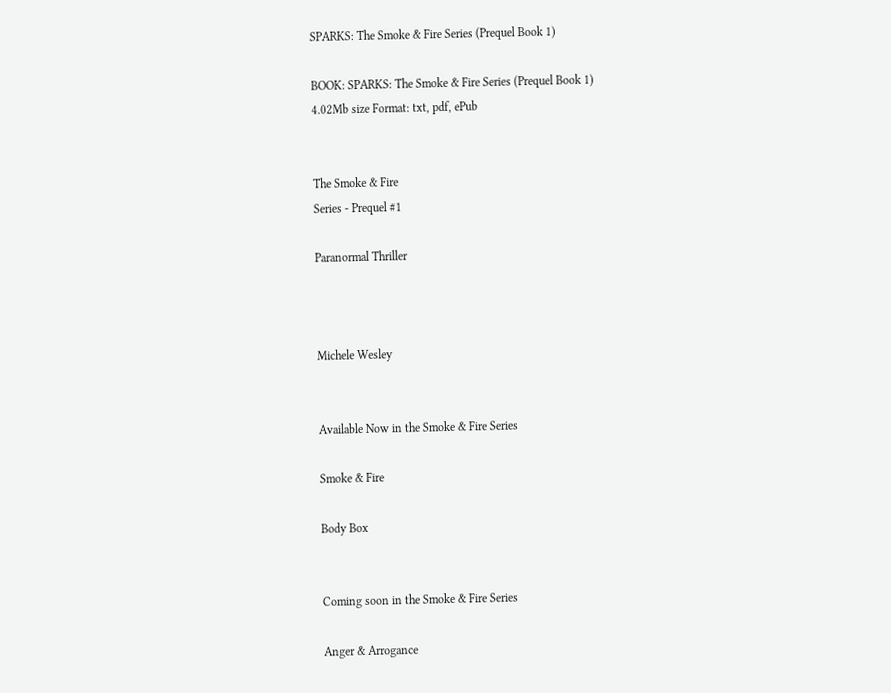SPARKS: The Smoke & Fire Series (Prequel Book 1)

BOOK: SPARKS: The Smoke & Fire Series (Prequel Book 1)
4.02Mb size Format: txt, pdf, ePub


The Smoke & Fire
Series - Prequel #1

Paranormal Thriller



Michele Wesley


Available Now in the Smoke & Fire Series

Smoke & Fire

Body Box


Coming soon in the Smoke & Fire Series

Anger & Arrogance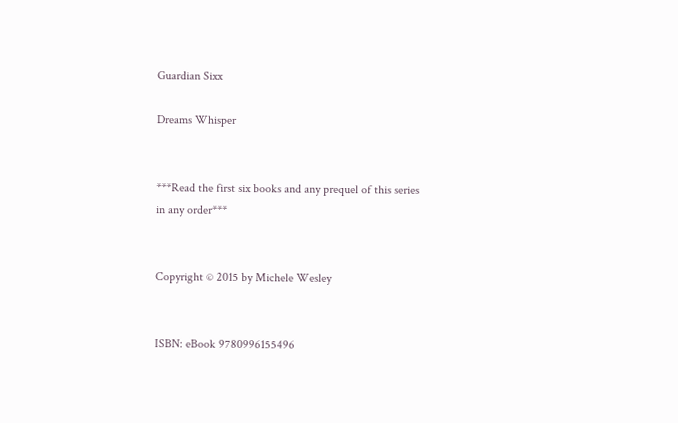Guardian Sixx

Dreams Whisper


***Read the first six books and any prequel of this series
in any order***


Copyright © 2015 by Michele Wesley


ISBN: eBook 9780996155496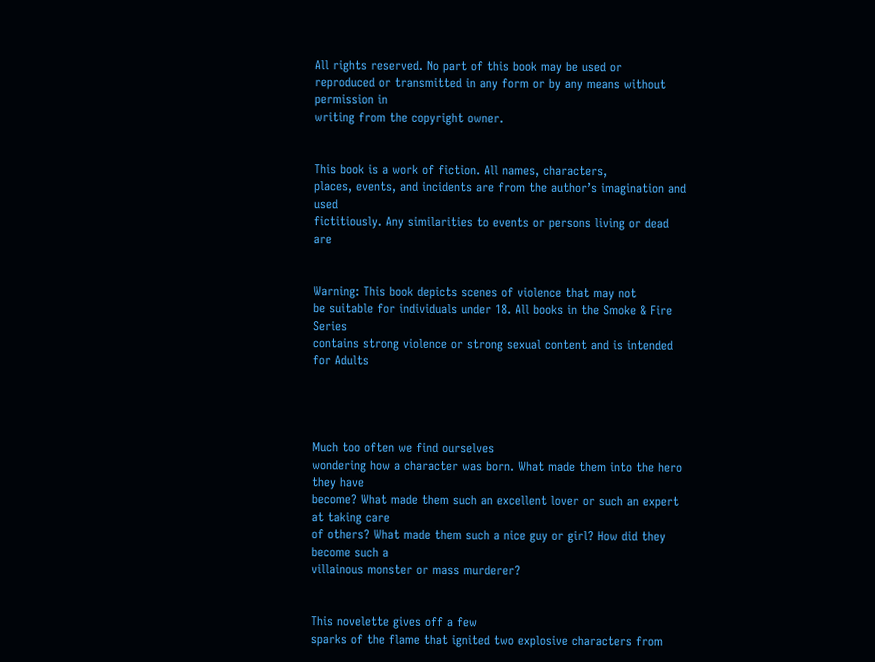All rights reserved. No part of this book may be used or
reproduced or transmitted in any form or by any means without permission in
writing from the copyright owner.


This book is a work of fiction. All names, characters,
places, events, and incidents are from the author’s imagination and used
fictitiously. Any similarities to events or persons living or dead are


Warning: This book depicts scenes of violence that may not
be suitable for individuals under 18. All books in the Smoke & Fire Series
contains strong violence or strong sexual content and is intended for Adults




Much too often we find ourselves
wondering how a character was born. What made them into the hero they have
become? What made them such an excellent lover or such an expert at taking care
of others? What made them such a nice guy or girl? How did they become such a
villainous monster or mass murderer?


This novelette gives off a few
sparks of the flame that ignited two explosive characters from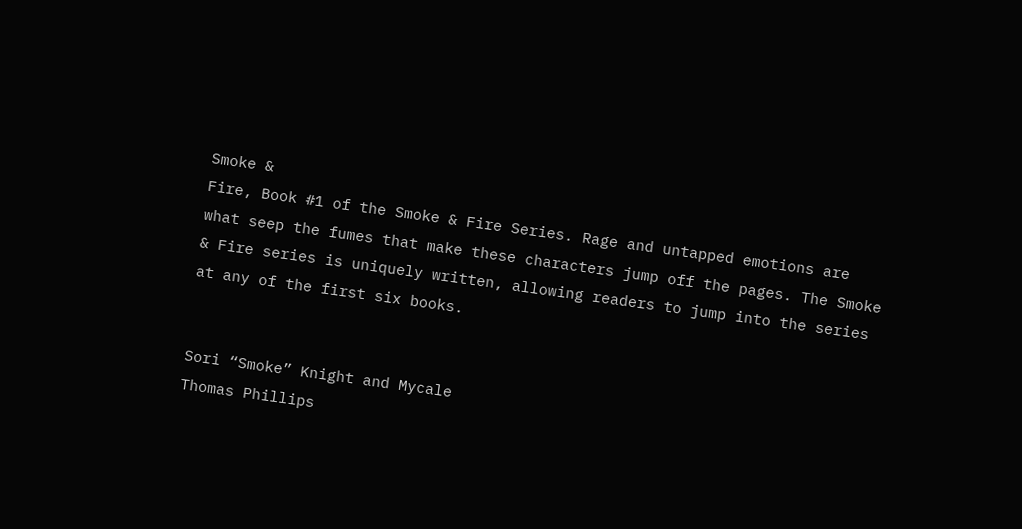Smoke &
Fire, Book #1 of the Smoke & Fire Series. Rage and untapped emotions are
what seep the fumes that make these characters jump off the pages. The Smoke
& Fire series is uniquely written, allowing readers to jump into the series
at any of the first six books.


Sori “Smoke” Knight and Mycale
Thomas Phillips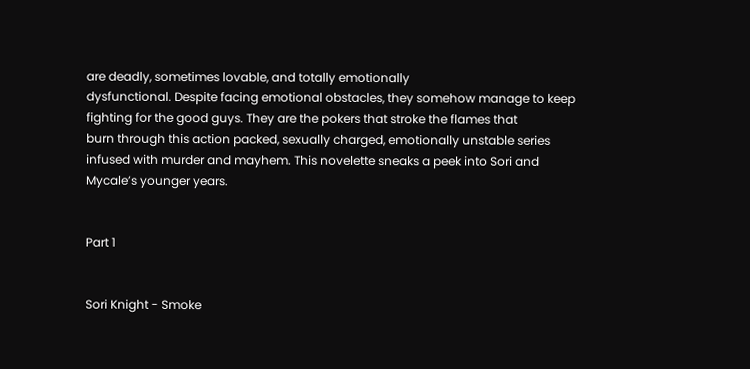are deadly, sometimes lovable, and totally emotionally
dysfunctional. Despite facing emotional obstacles, they somehow manage to keep
fighting for the good guys. They are the pokers that stroke the flames that
burn through this action packed, sexually charged, emotionally unstable series
infused with murder and mayhem. This novelette sneaks a peek into Sori and
Mycale’s younger years.


Part 1


Sori Knight - Smoke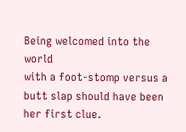Being welcomed into the world
with a foot-stomp versus a butt slap should have been her first clue.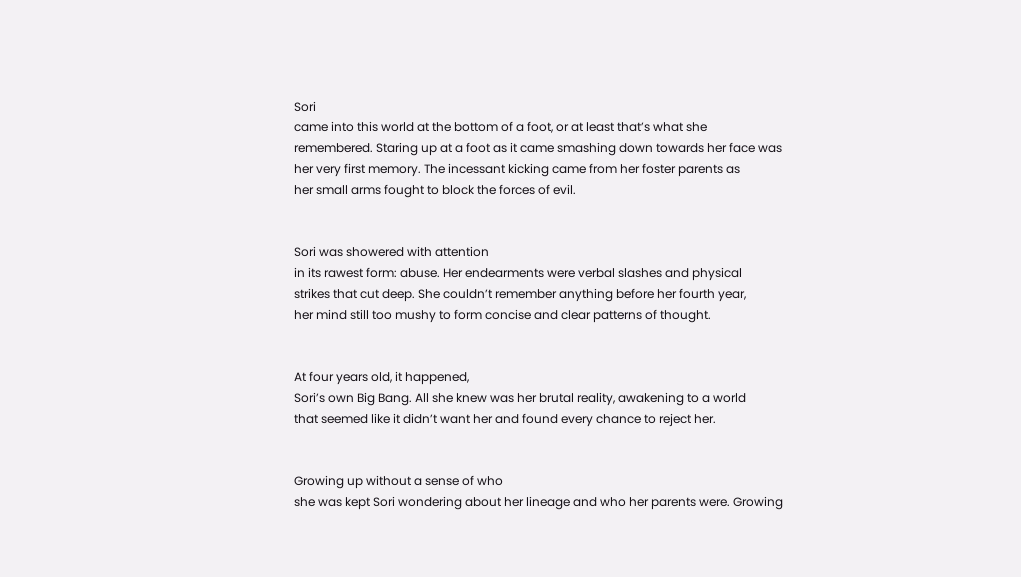Sori
came into this world at the bottom of a foot, or at least that’s what she
remembered. Staring up at a foot as it came smashing down towards her face was
her very first memory. The incessant kicking came from her foster parents as
her small arms fought to block the forces of evil.


Sori was showered with attention
in its rawest form: abuse. Her endearments were verbal slashes and physical
strikes that cut deep. She couldn’t remember anything before her fourth year,
her mind still too mushy to form concise and clear patterns of thought.


At four years old, it happened,
Sori’s own Big Bang. All she knew was her brutal reality, awakening to a world
that seemed like it didn’t want her and found every chance to reject her.


Growing up without a sense of who
she was kept Sori wondering about her lineage and who her parents were. Growing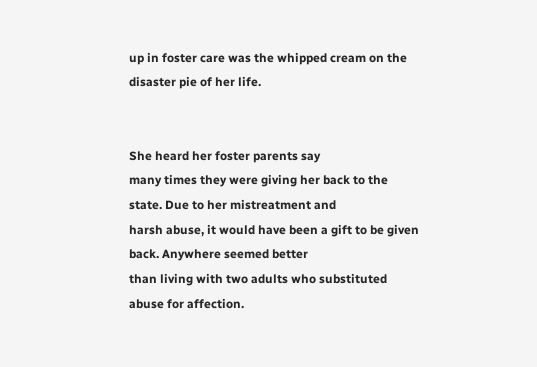up in foster care was the whipped cream on the disaster pie of her life.


She heard her foster parents say
many times they were giving her back to the state. Due to her mistreatment and
harsh abuse, it would have been a gift to be given back. Anywhere seemed better
than living with two adults who substituted abuse for affection.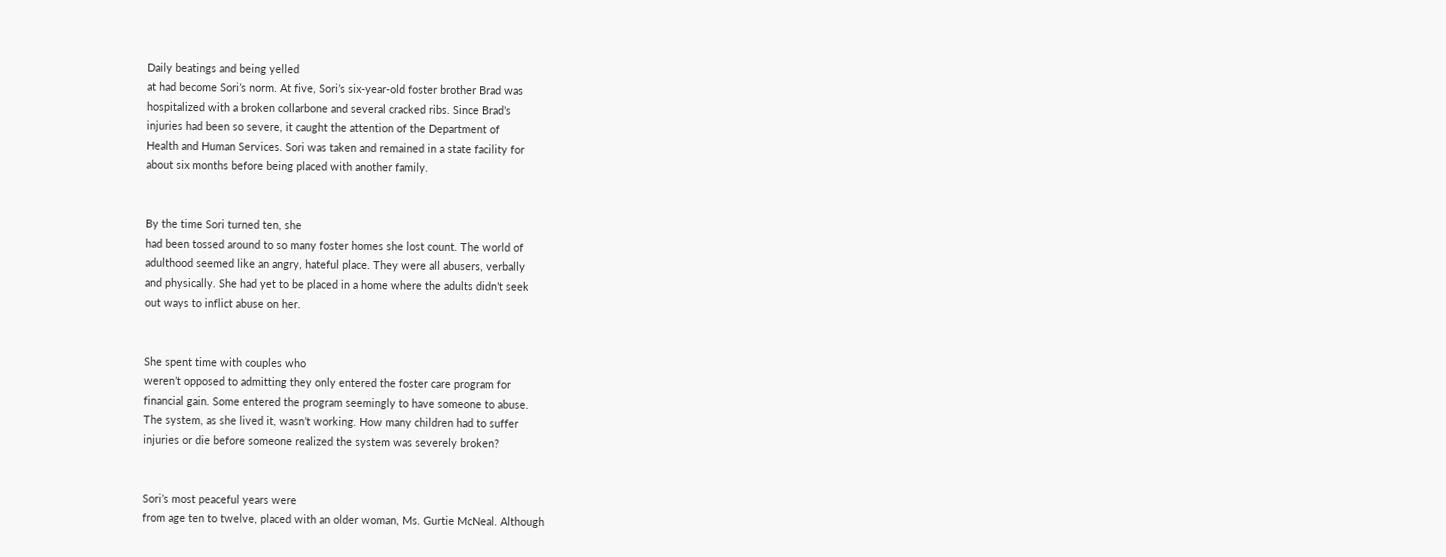Daily beatings and being yelled
at had become Sori’s norm. At five, Sori’s six-year-old foster brother Brad was
hospitalized with a broken collarbone and several cracked ribs. Since Brad’s
injuries had been so severe, it caught the attention of the Department of
Health and Human Services. Sori was taken and remained in a state facility for
about six months before being placed with another family.


By the time Sori turned ten, she
had been tossed around to so many foster homes she lost count. The world of
adulthood seemed like an angry, hateful place. They were all abusers, verbally
and physically. She had yet to be placed in a home where the adults didn’t seek
out ways to inflict abuse on her.


She spent time with couples who
weren’t opposed to admitting they only entered the foster care program for
financial gain. Some entered the program seemingly to have someone to abuse.
The system, as she lived it, wasn’t working. How many children had to suffer
injuries or die before someone realized the system was severely broken?


Sori’s most peaceful years were
from age ten to twelve, placed with an older woman, Ms. Gurtie McNeal. Although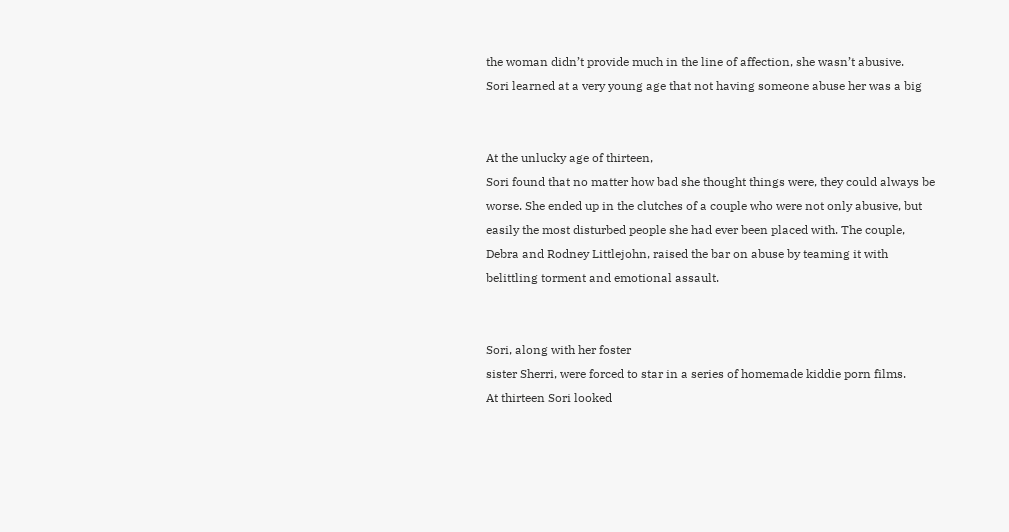the woman didn’t provide much in the line of affection, she wasn’t abusive.
Sori learned at a very young age that not having someone abuse her was a big


At the unlucky age of thirteen,
Sori found that no matter how bad she thought things were, they could always be
worse. She ended up in the clutches of a couple who were not only abusive, but
easily the most disturbed people she had ever been placed with. The couple,
Debra and Rodney Littlejohn, raised the bar on abuse by teaming it with
belittling torment and emotional assault.


Sori, along with her foster
sister Sherri, were forced to star in a series of homemade kiddie porn films.
At thirteen Sori looked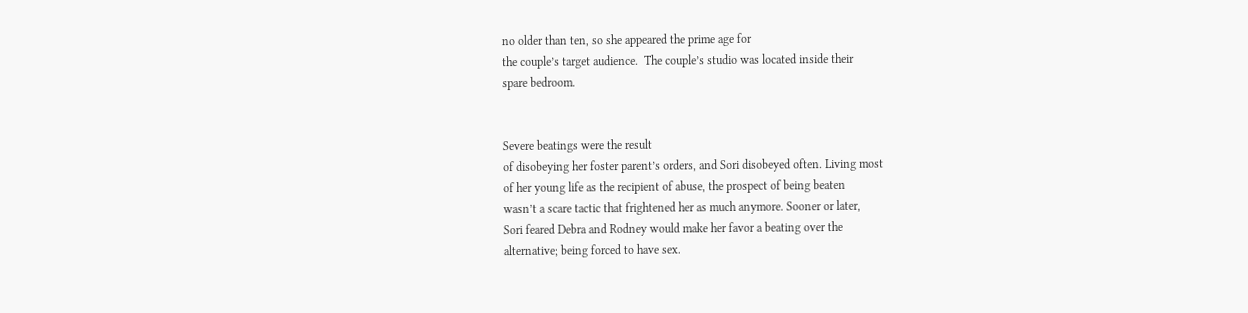no older than ten, so she appeared the prime age for
the couple’s target audience.  The couple’s studio was located inside their
spare bedroom.


Severe beatings were the result
of disobeying her foster parent’s orders, and Sori disobeyed often. Living most
of her young life as the recipient of abuse, the prospect of being beaten
wasn’t a scare tactic that frightened her as much anymore. Sooner or later,
Sori feared Debra and Rodney would make her favor a beating over the
alternative; being forced to have sex.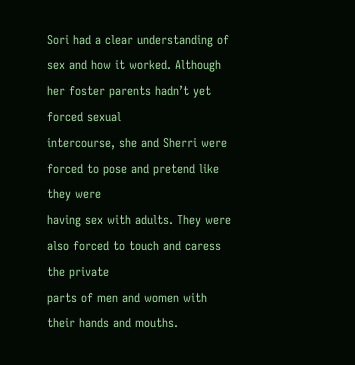Sori had a clear understanding of
sex and how it worked. Although her foster parents hadn’t yet forced sexual
intercourse, she and Sherri were forced to pose and pretend like they were
having sex with adults. They were also forced to touch and caress the private
parts of men and women with their hands and mouths.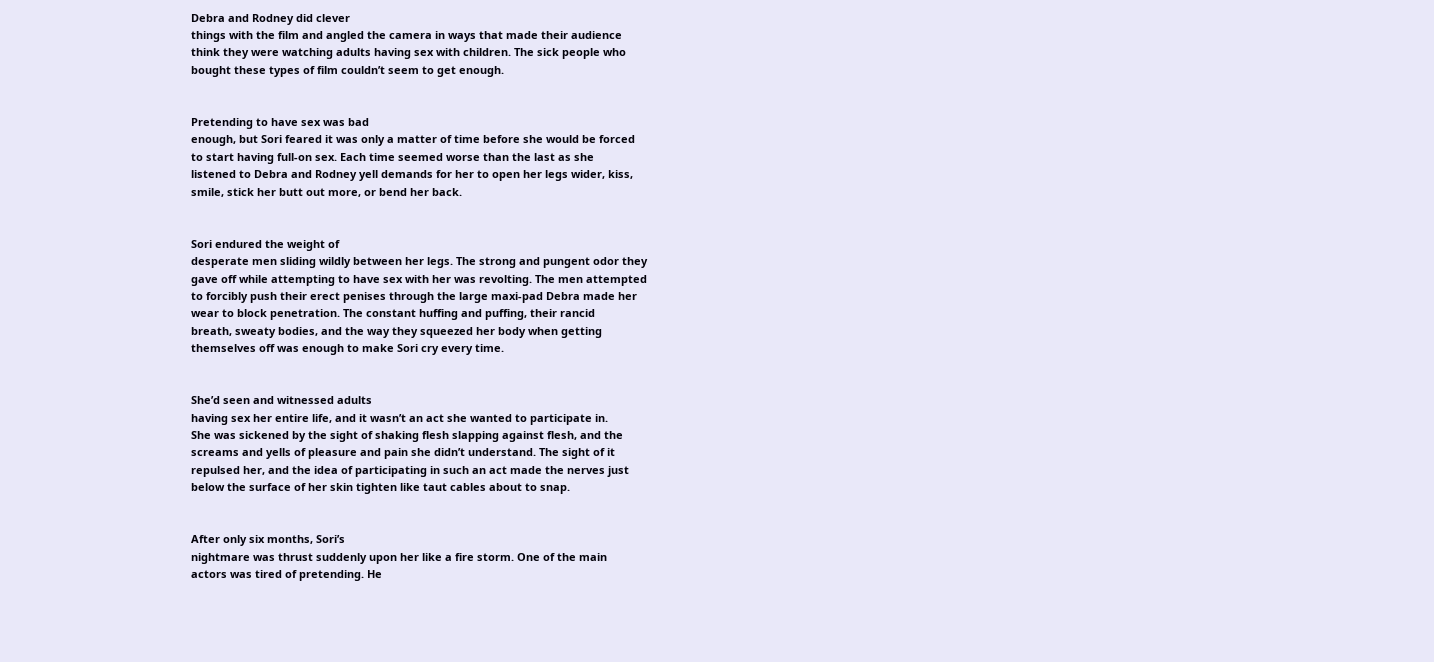Debra and Rodney did clever
things with the film and angled the camera in ways that made their audience
think they were watching adults having sex with children. The sick people who
bought these types of film couldn’t seem to get enough.


Pretending to have sex was bad
enough, but Sori feared it was only a matter of time before she would be forced
to start having full-on sex. Each time seemed worse than the last as she
listened to Debra and Rodney yell demands for her to open her legs wider, kiss,
smile, stick her butt out more, or bend her back.


Sori endured the weight of
desperate men sliding wildly between her legs. The strong and pungent odor they
gave off while attempting to have sex with her was revolting. The men attempted
to forcibly push their erect penises through the large maxi-pad Debra made her
wear to block penetration. The constant huffing and puffing, their rancid
breath, sweaty bodies, and the way they squeezed her body when getting
themselves off was enough to make Sori cry every time.


She’d seen and witnessed adults
having sex her entire life, and it wasn’t an act she wanted to participate in.
She was sickened by the sight of shaking flesh slapping against flesh, and the
screams and yells of pleasure and pain she didn’t understand. The sight of it
repulsed her, and the idea of participating in such an act made the nerves just
below the surface of her skin tighten like taut cables about to snap.


After only six months, Sori’s
nightmare was thrust suddenly upon her like a fire storm. One of the main
actors was tired of pretending. He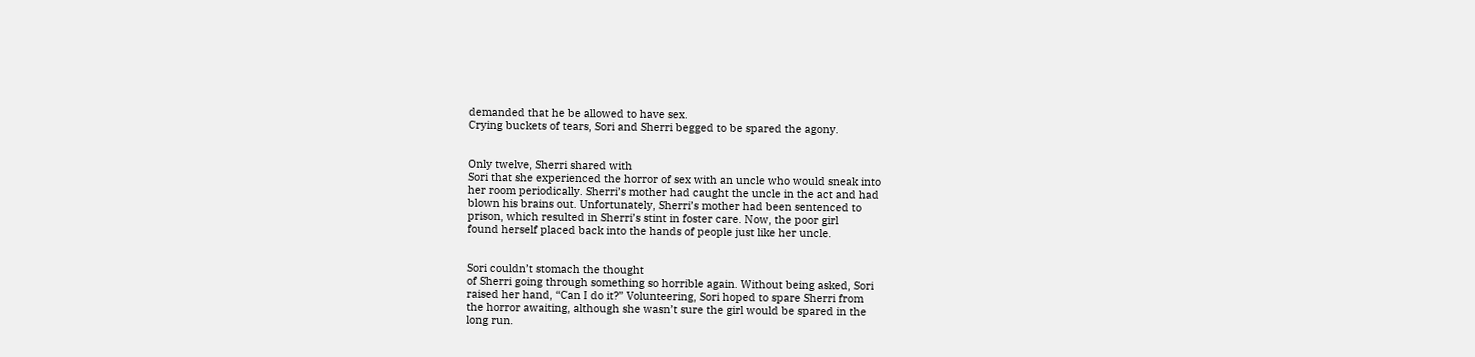demanded that he be allowed to have sex.
Crying buckets of tears, Sori and Sherri begged to be spared the agony.


Only twelve, Sherri shared with
Sori that she experienced the horror of sex with an uncle who would sneak into
her room periodically. Sherri’s mother had caught the uncle in the act and had
blown his brains out. Unfortunately, Sherri’s mother had been sentenced to
prison, which resulted in Sherri’s stint in foster care. Now, the poor girl
found herself placed back into the hands of people just like her uncle.


Sori couldn’t stomach the thought
of Sherri going through something so horrible again. Without being asked, Sori
raised her hand, “Can I do it?” Volunteering, Sori hoped to spare Sherri from
the horror awaiting, although she wasn’t sure the girl would be spared in the
long run.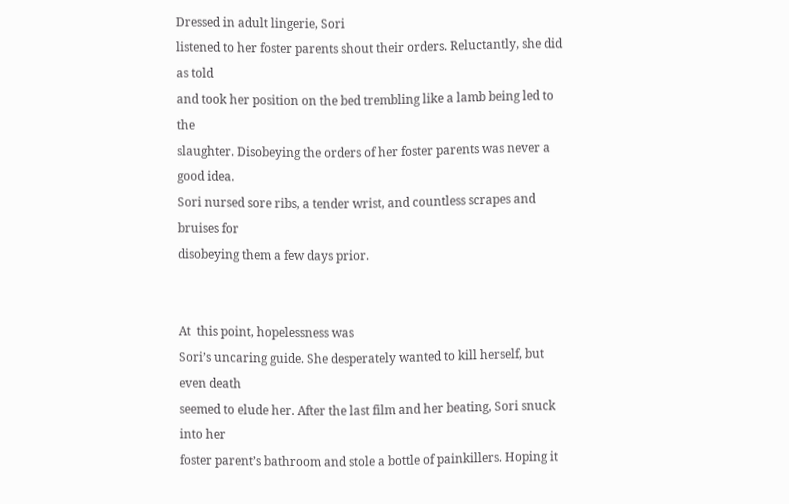Dressed in adult lingerie, Sori
listened to her foster parents shout their orders. Reluctantly, she did as told
and took her position on the bed trembling like a lamb being led to the
slaughter. Disobeying the orders of her foster parents was never a good idea.
Sori nursed sore ribs, a tender wrist, and countless scrapes and bruises for
disobeying them a few days prior.


At  this point, hopelessness was
Sori’s uncaring guide. She desperately wanted to kill herself, but even death
seemed to elude her. After the last film and her beating, Sori snuck into her
foster parent’s bathroom and stole a bottle of painkillers. Hoping it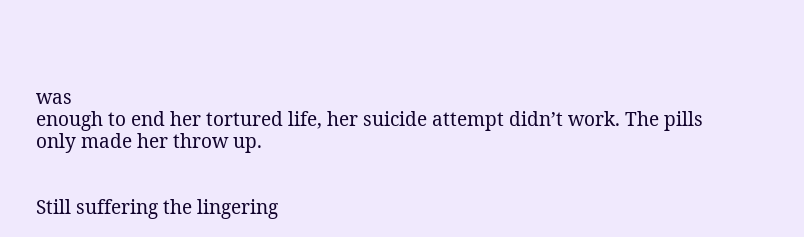was
enough to end her tortured life, her suicide attempt didn’t work. The pills
only made her throw up.


Still suffering the lingering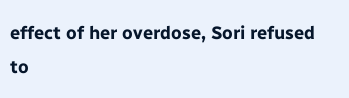effect of her overdose, Sori refused to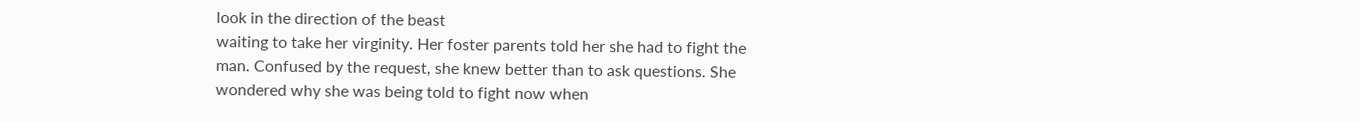look in the direction of the beast
waiting to take her virginity. Her foster parents told her she had to fight the
man. Confused by the request, she knew better than to ask questions. She
wondered why she was being told to fight now when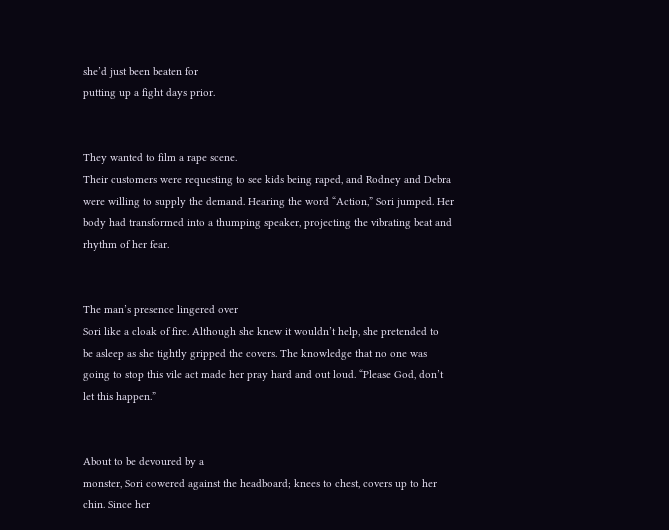she’d just been beaten for
putting up a fight days prior.


They wanted to film a rape scene.
Their customers were requesting to see kids being raped, and Rodney and Debra
were willing to supply the demand. Hearing the word “Action,” Sori jumped. Her
body had transformed into a thumping speaker, projecting the vibrating beat and
rhythm of her fear.


The man’s presence lingered over
Sori like a cloak of fire. Although she knew it wouldn’t help, she pretended to
be asleep as she tightly gripped the covers. The knowledge that no one was
going to stop this vile act made her pray hard and out loud. “Please God, don’t
let this happen.”


About to be devoured by a
monster, Sori cowered against the headboard; knees to chest, covers up to her
chin. Since her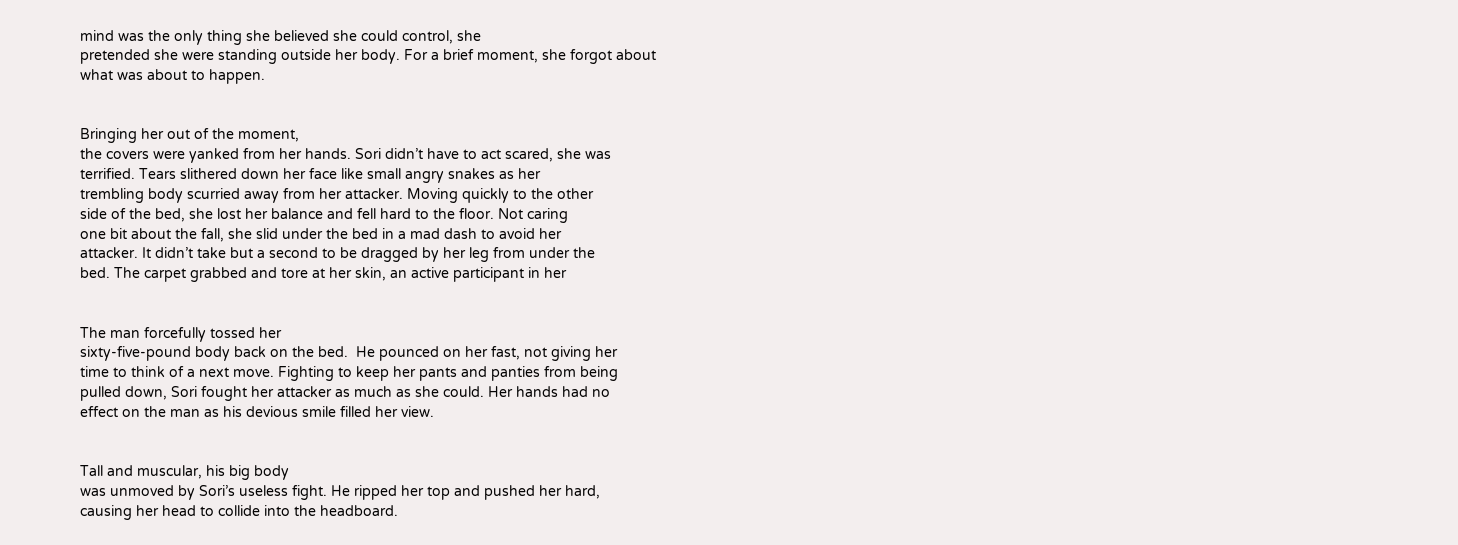mind was the only thing she believed she could control, she
pretended she were standing outside her body. For a brief moment, she forgot about
what was about to happen.


Bringing her out of the moment,
the covers were yanked from her hands. Sori didn’t have to act scared, she was
terrified. Tears slithered down her face like small angry snakes as her
trembling body scurried away from her attacker. Moving quickly to the other
side of the bed, she lost her balance and fell hard to the floor. Not caring
one bit about the fall, she slid under the bed in a mad dash to avoid her
attacker. It didn’t take but a second to be dragged by her leg from under the
bed. The carpet grabbed and tore at her skin, an active participant in her


The man forcefully tossed her
sixty-five-pound body back on the bed.  He pounced on her fast, not giving her
time to think of a next move. Fighting to keep her pants and panties from being
pulled down, Sori fought her attacker as much as she could. Her hands had no
effect on the man as his devious smile filled her view.


Tall and muscular, his big body
was unmoved by Sori’s useless fight. He ripped her top and pushed her hard,
causing her head to collide into the headboard.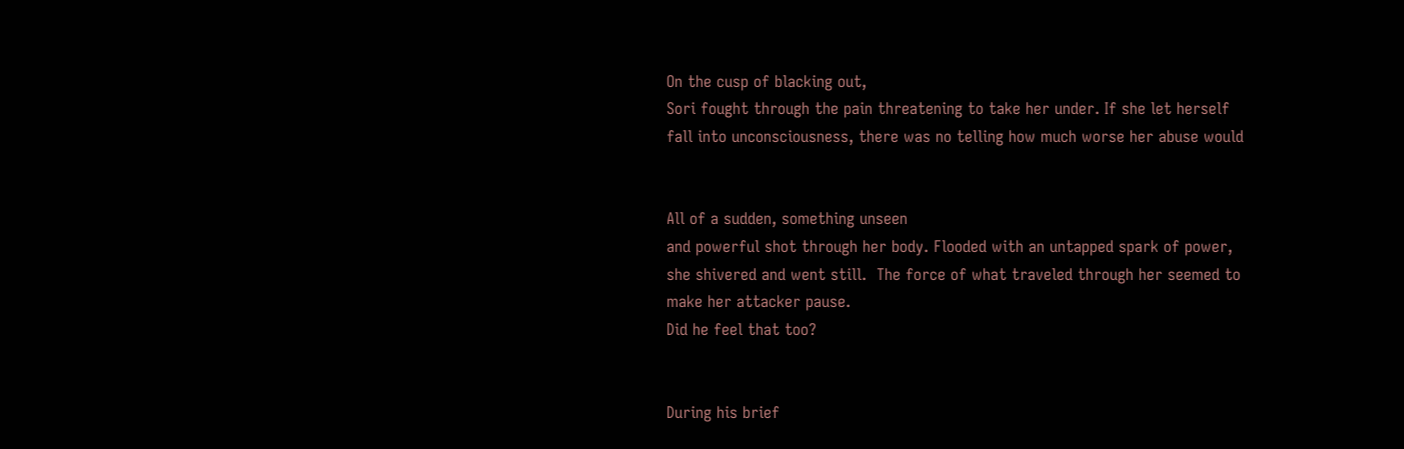On the cusp of blacking out,
Sori fought through the pain threatening to take her under. If she let herself
fall into unconsciousness, there was no telling how much worse her abuse would


All of a sudden, something unseen
and powerful shot through her body. Flooded with an untapped spark of power,
she shivered and went still.  The force of what traveled through her seemed to
make her attacker pause.
Did he feel that too?


During his brief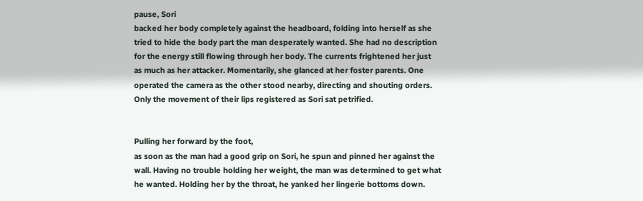pause, Sori
backed her body completely against the headboard, folding into herself as she
tried to hide the body part the man desperately wanted. She had no description
for the energy still flowing through her body. The currents frightened her just
as much as her attacker. Momentarily, she glanced at her foster parents. One
operated the camera as the other stood nearby, directing and shouting orders.
Only the movement of their lips registered as Sori sat petrified.


Pulling her forward by the foot,
as soon as the man had a good grip on Sori, he spun and pinned her against the
wall. Having no trouble holding her weight, the man was determined to get what
he wanted. Holding her by the throat, he yanked her lingerie bottoms down.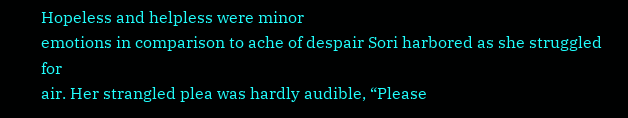Hopeless and helpless were minor
emotions in comparison to ache of despair Sori harbored as she struggled for
air. Her strangled plea was hardly audible, “Please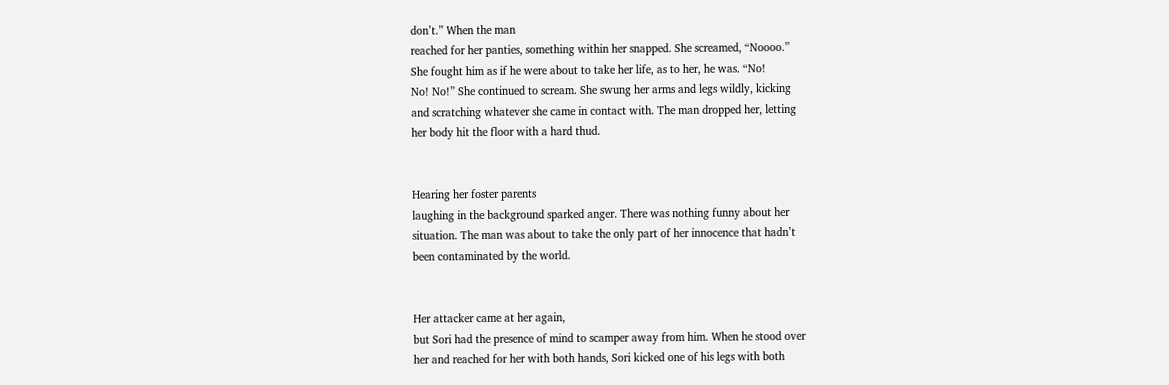don’t.” When the man
reached for her panties, something within her snapped. She screamed, “Noooo.”
She fought him as if he were about to take her life, as to her, he was. “No!
No! No!” She continued to scream. She swung her arms and legs wildly, kicking
and scratching whatever she came in contact with. The man dropped her, letting
her body hit the floor with a hard thud.


Hearing her foster parents
laughing in the background sparked anger. There was nothing funny about her
situation. The man was about to take the only part of her innocence that hadn’t
been contaminated by the world.


Her attacker came at her again,
but Sori had the presence of mind to scamper away from him. When he stood over
her and reached for her with both hands, Sori kicked one of his legs with both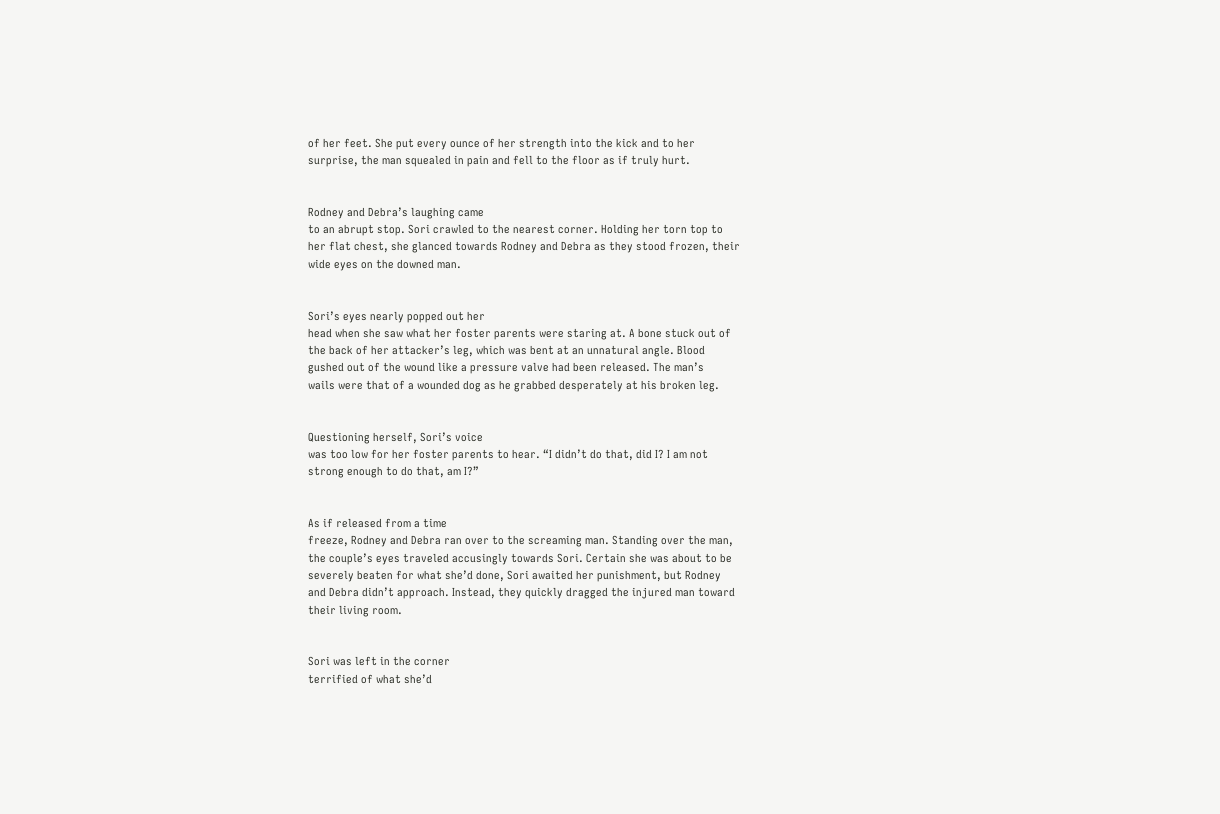of her feet. She put every ounce of her strength into the kick and to her
surprise, the man squealed in pain and fell to the floor as if truly hurt.


Rodney and Debra’s laughing came
to an abrupt stop. Sori crawled to the nearest corner. Holding her torn top to
her flat chest, she glanced towards Rodney and Debra as they stood frozen, their
wide eyes on the downed man.


Sori’s eyes nearly popped out her
head when she saw what her foster parents were staring at. A bone stuck out of
the back of her attacker’s leg, which was bent at an unnatural angle. Blood
gushed out of the wound like a pressure valve had been released. The man’s
wails were that of a wounded dog as he grabbed desperately at his broken leg.


Questioning herself, Sori’s voice
was too low for her foster parents to hear. “I didn’t do that, did I? I am not
strong enough to do that, am I?”


As if released from a time
freeze, Rodney and Debra ran over to the screaming man. Standing over the man,
the couple’s eyes traveled accusingly towards Sori. Certain she was about to be
severely beaten for what she’d done, Sori awaited her punishment, but Rodney
and Debra didn’t approach. Instead, they quickly dragged the injured man toward
their living room.


Sori was left in the corner
terrified of what she’d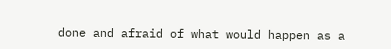done and afraid of what would happen as a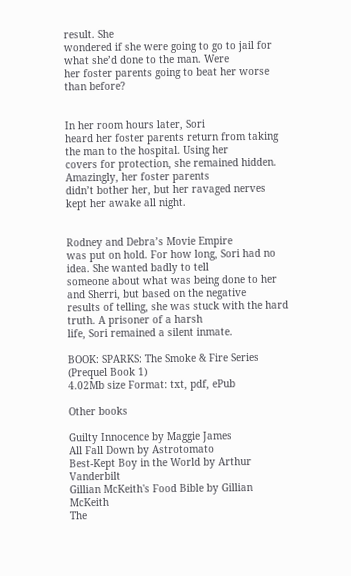result. She
wondered if she were going to go to jail for what she’d done to the man. Were
her foster parents going to beat her worse than before?


In her room hours later, Sori
heard her foster parents return from taking the man to the hospital. Using her
covers for protection, she remained hidden. Amazingly, her foster parents
didn’t bother her, but her ravaged nerves kept her awake all night.


Rodney and Debra’s Movie Empire
was put on hold. For how long, Sori had no idea. She wanted badly to tell
someone about what was being done to her and Sherri, but based on the negative
results of telling, she was stuck with the hard truth. A prisoner of a harsh
life, Sori remained a silent inmate.

BOOK: SPARKS: The Smoke & Fire Series (Prequel Book 1)
4.02Mb size Format: txt, pdf, ePub

Other books

Guilty Innocence by Maggie James
All Fall Down by Astrotomato
Best-Kept Boy in the World by Arthur Vanderbilt
Gillian McKeith's Food Bible by Gillian McKeith
The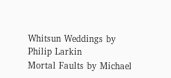Whitsun Weddings by Philip Larkin
Mortal Faults by Michael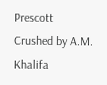Prescott
Crushed by A.M. Khalifa